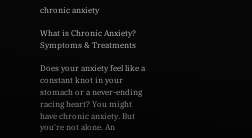chronic anxiety

What is Chronic Anxiety? Symptoms & Treatments

Does your anxiety feel like a constant knot in your stomach or a never-ending racing heart? You might have chronic anxiety. But you're not alone. An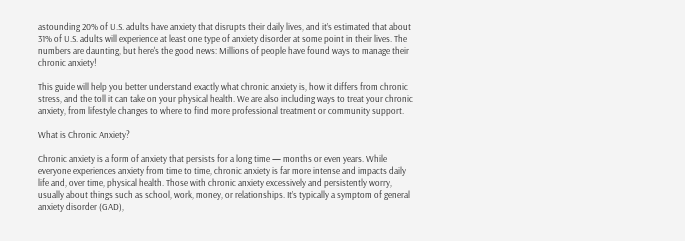astounding 20% of U.S. adults have anxiety that disrupts their daily lives, and it’s estimated that about 31% of U.S. adults will experience at least one type of anxiety disorder at some point in their lives. The numbers are daunting, but here's the good news: Millions of people have found ways to manage their chronic anxiety!

This guide will help you better understand exactly what chronic anxiety is, how it differs from chronic stress, and the toll it can take on your physical health. We are also including ways to treat your chronic anxiety, from lifestyle changes to where to find more professional treatment or community support.

What is Chronic Anxiety?

Chronic anxiety is a form of anxiety that persists for a long time — months or even years. While everyone experiences anxiety from time to time, chronic anxiety is far more intense and impacts daily life and, over time, physical health. Those with chronic anxiety excessively and persistently worry, usually about things such as school, work, money, or relationships. It’s typically a symptom of general anxiety disorder (GAD),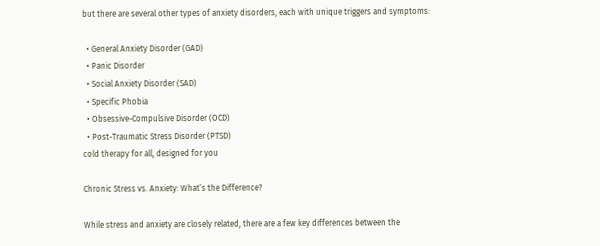but there are several other types of anxiety disorders, each with unique triggers and symptoms:

  • General Anxiety Disorder (GAD)
  • Panic Disorder
  • Social Anxiety Disorder (SAD)
  • Specific Phobia
  • Obsessive-Compulsive Disorder (OCD)
  • Post-Traumatic Stress Disorder (PTSD)
cold therapy for all, designed for you

Chronic Stress vs. Anxiety: What’s the Difference?

While stress and anxiety are closely related, there are a few key differences between the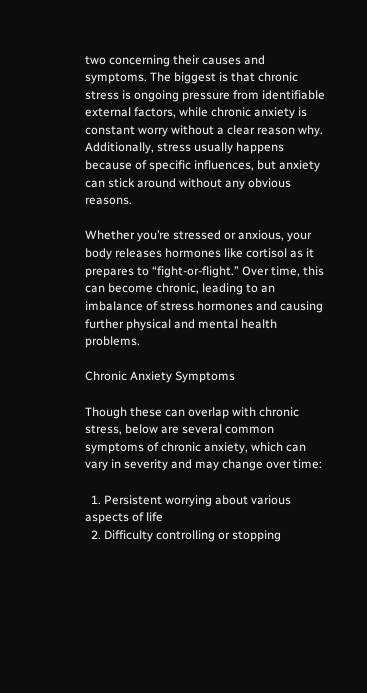two concerning their causes and symptoms. The biggest is that chronic stress is ongoing pressure from identifiable external factors, while chronic anxiety is constant worry without a clear reason why. Additionally, stress usually happens because of specific influences, but anxiety can stick around without any obvious reasons.

Whether you’re stressed or anxious, your body releases hormones like cortisol as it prepares to “fight-or-flight.” Over time, this can become chronic, leading to an imbalance of stress hormones and causing further physical and mental health problems.

Chronic Anxiety Symptoms

Though these can overlap with chronic stress, below are several common symptoms of chronic anxiety, which can vary in severity and may change over time:

  1. Persistent worrying about various aspects of life
  2. Difficulty controlling or stopping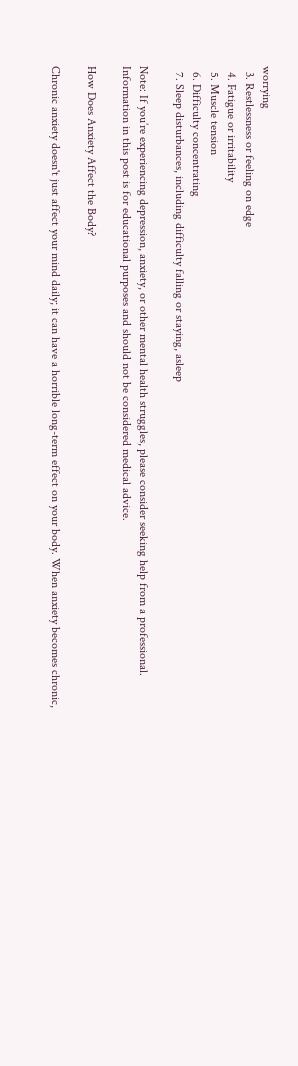worrying
  3. Restlessness or feeling on edge
  4. Fatigue or irritability
  5. Muscle tension
  6. Difficulty concentrating
  7. Sleep disturbances, including difficulty falling or staying, asleep

Note: If you’re experiencing depression, anxiety, or other mental health struggles, please consider seeking help from a professional. Information in this post is for educational purposes and should not be considered medical advice.

How Does Anxiety Affect the Body?

Chronic anxiety doesn't just affect your mind daily; it can have a horrible long-term effect on your body. When anxiety becomes chronic,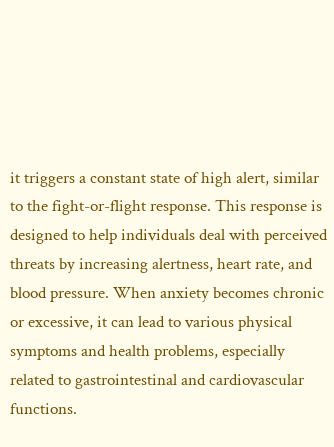it triggers a constant state of high alert, similar to the fight-or-flight response. This response is designed to help individuals deal with perceived threats by increasing alertness, heart rate, and blood pressure. When anxiety becomes chronic or excessive, it can lead to various physical symptoms and health problems, especially related to gastrointestinal and cardiovascular functions.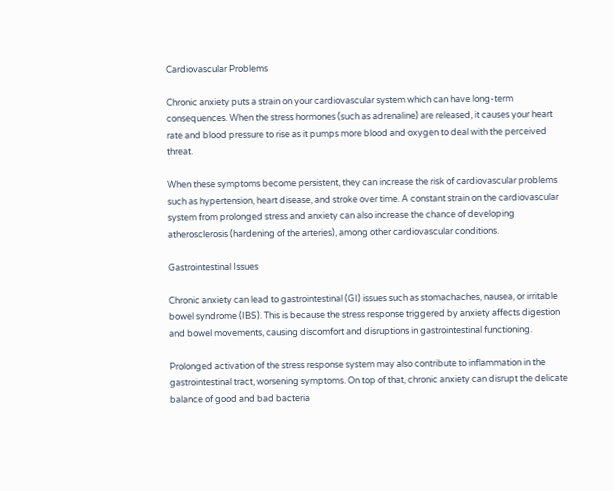Cardiovascular Problems

Chronic anxiety puts a strain on your cardiovascular system which can have long-term consequences. When the stress hormones (such as adrenaline) are released, it causes your heart rate and blood pressure to rise as it pumps more blood and oxygen to deal with the perceived threat.

When these symptoms become persistent, they can increase the risk of cardiovascular problems such as hypertension, heart disease, and stroke over time. A constant strain on the cardiovascular system from prolonged stress and anxiety can also increase the chance of developing atherosclerosis (hardening of the arteries), among other cardiovascular conditions.

Gastrointestinal Issues

Chronic anxiety can lead to gastrointestinal (GI) issues such as stomachaches, nausea, or irritable bowel syndrome (IBS). This is because the stress response triggered by anxiety affects digestion and bowel movements, causing discomfort and disruptions in gastrointestinal functioning.

Prolonged activation of the stress response system may also contribute to inflammation in the gastrointestinal tract, worsening symptoms. On top of that, chronic anxiety can disrupt the delicate balance of good and bad bacteria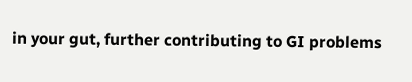in your gut, further contributing to GI problems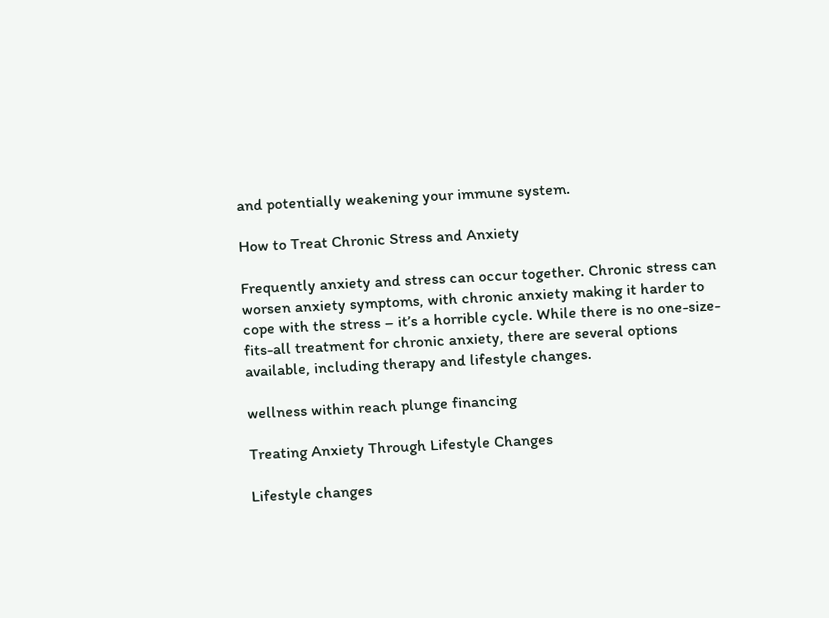and potentially weakening your immune system.

How to Treat Chronic Stress and Anxiety

Frequently anxiety and stress can occur together. Chronic stress can worsen anxiety symptoms, with chronic anxiety making it harder to cope with the stress – it’s a horrible cycle. While there is no one-size-fits-all treatment for chronic anxiety, there are several options available, including therapy and lifestyle changes.

wellness within reach plunge financing

Treating Anxiety Through Lifestyle Changes

Lifestyle changes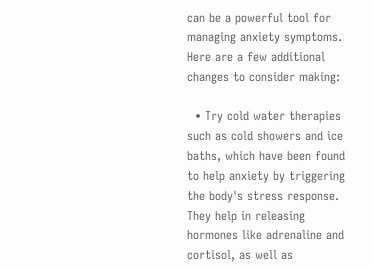can be a powerful tool for managing anxiety symptoms. Here are a few additional changes to consider making:

  • Try cold water therapies such as cold showers and ice baths, which have been found to help anxiety by triggering the body's stress response. They help in releasing hormones like adrenaline and cortisol, as well as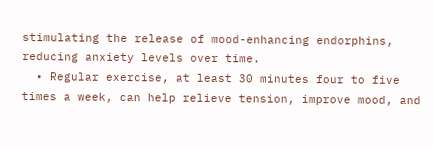stimulating the release of mood-enhancing endorphins, reducing anxiety levels over time.
  • Regular exercise, at least 30 minutes four to five times a week, can help relieve tension, improve mood, and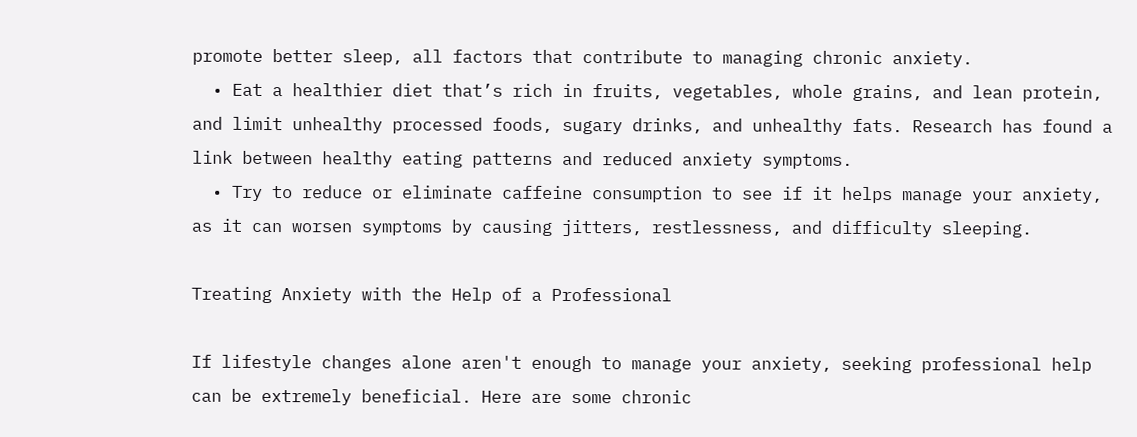promote better sleep, all factors that contribute to managing chronic anxiety.
  • Eat a healthier diet that’s rich in fruits, vegetables, whole grains, and lean protein, and limit unhealthy processed foods, sugary drinks, and unhealthy fats. Research has found a link between healthy eating patterns and reduced anxiety symptoms.
  • Try to reduce or eliminate caffeine consumption to see if it helps manage your anxiety, as it can worsen symptoms by causing jitters, restlessness, and difficulty sleeping.

Treating Anxiety with the Help of a Professional

If lifestyle changes alone aren't enough to manage your anxiety, seeking professional help can be extremely beneficial. Here are some chronic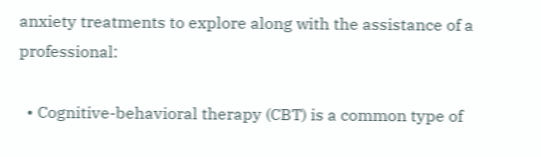anxiety treatments to explore along with the assistance of a professional:

  • Cognitive-behavioral therapy (CBT) is a common type of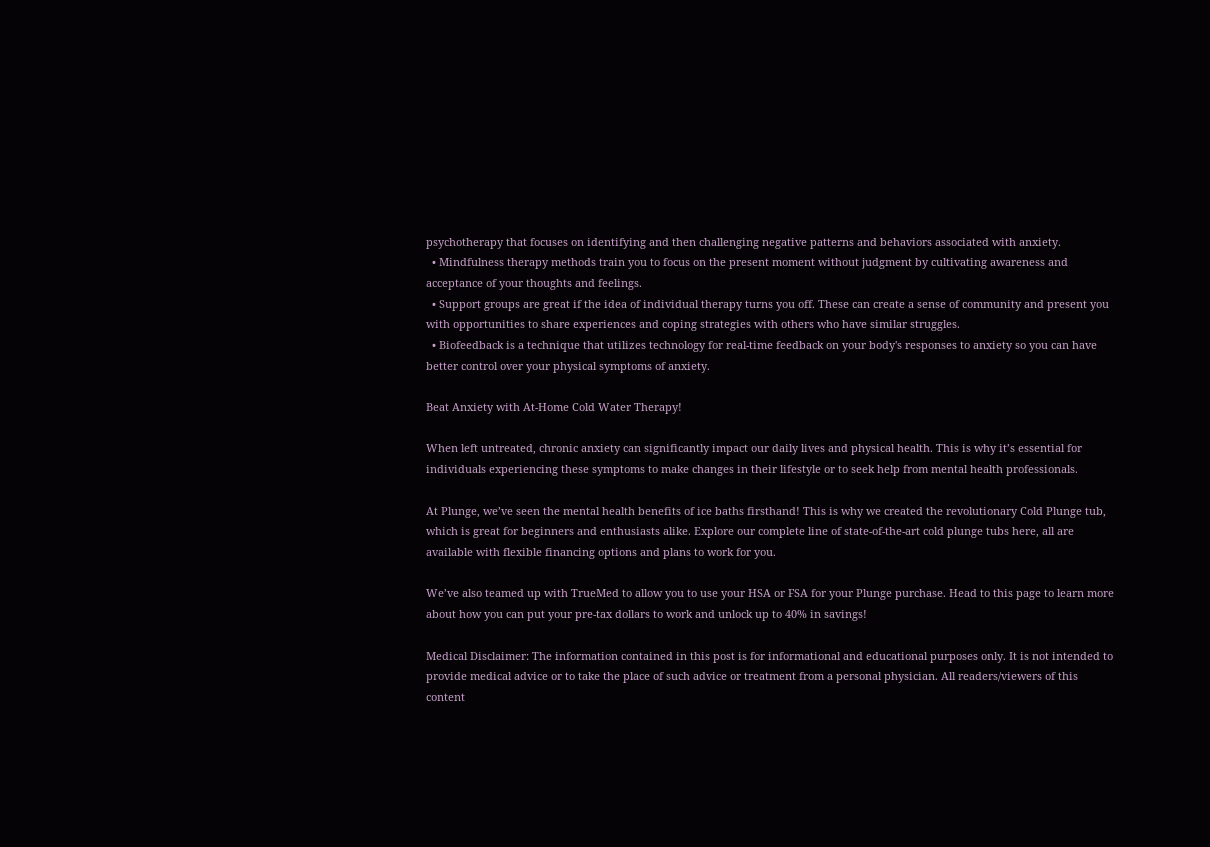psychotherapy that focuses on identifying and then challenging negative patterns and behaviors associated with anxiety.
  • Mindfulness therapy methods train you to focus on the present moment without judgment by cultivating awareness and acceptance of your thoughts and feelings.
  • Support groups are great if the idea of individual therapy turns you off. These can create a sense of community and present you with opportunities to share experiences and coping strategies with others who have similar struggles.
  • Biofeedback is a technique that utilizes technology for real-time feedback on your body's responses to anxiety so you can have better control over your physical symptoms of anxiety.

Beat Anxiety with At-Home Cold Water Therapy!

When left untreated, chronic anxiety can significantly impact our daily lives and physical health. This is why it’s essential for individuals experiencing these symptoms to make changes in their lifestyle or to seek help from mental health professionals.

At Plunge, we’ve seen the mental health benefits of ice baths firsthand! This is why we created the revolutionary Cold Plunge tub, which is great for beginners and enthusiasts alike. Explore our complete line of state-of-the-art cold plunge tubs here, all are available with flexible financing options and plans to work for you.

We’ve also teamed up with TrueMed to allow you to use your HSA or FSA for your Plunge purchase. Head to this page to learn more about how you can put your pre-tax dollars to work and unlock up to 40% in savings!

Medical Disclaimer: The information contained in this post is for informational and educational purposes only. It is not intended to provide medical advice or to take the place of such advice or treatment from a personal physician. All readers/viewers of this content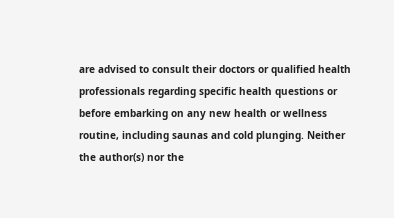are advised to consult their doctors or qualified health professionals regarding specific health questions or before embarking on any new health or wellness routine, including saunas and cold plunging. Neither the author(s) nor the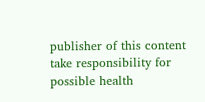publisher of this content take responsibility for possible health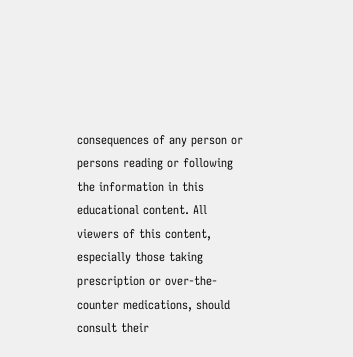consequences of any person or persons reading or following the information in this educational content. All viewers of this content, especially those taking prescription or over-the-counter medications, should consult their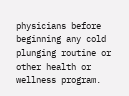physicians before beginning any cold plunging routine or other health or wellness program.